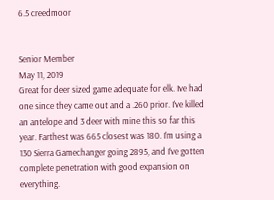6.5 creedmoor


Senior Member
May 11, 2019
Great for deer sized game adequate for elk. Ive had one since they came out and a .260 prior. I’ve killed an antelope and 3 deer with mine this so far this year. Farthest was 665 closest was 180. I’m using a 130 Sierra Gamechanger going 2895, and I’ve gotten complete penetration with good expansion on everything.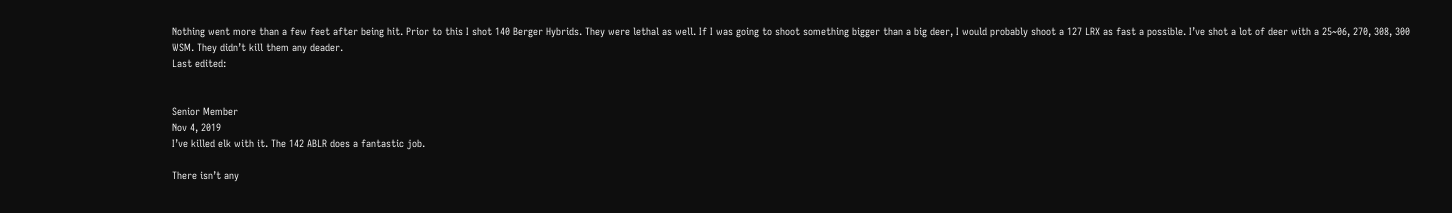Nothing went more than a few feet after being hit. Prior to this I shot 140 Berger Hybrids. They were lethal as well. If I was going to shoot something bigger than a big deer, I would probably shoot a 127 LRX as fast a possible. I’ve shot a lot of deer with a 25~06, 270, 308, 300 WSM. They didn’t kill them any deader.
Last edited:


Senior Member
Nov 4, 2019
I’ve killed elk with it. The 142 ABLR does a fantastic job.

There isn’t any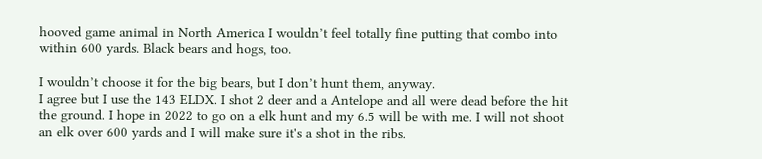hooved game animal in North America I wouldn’t feel totally fine putting that combo into within 600 yards. Black bears and hogs, too.

I wouldn’t choose it for the big bears, but I don’t hunt them, anyway.
I agree but I use the 143 ELDX. I shot 2 deer and a Antelope and all were dead before the hit the ground. I hope in 2022 to go on a elk hunt and my 6.5 will be with me. I will not shoot an elk over 600 yards and I will make sure it's a shot in the ribs.